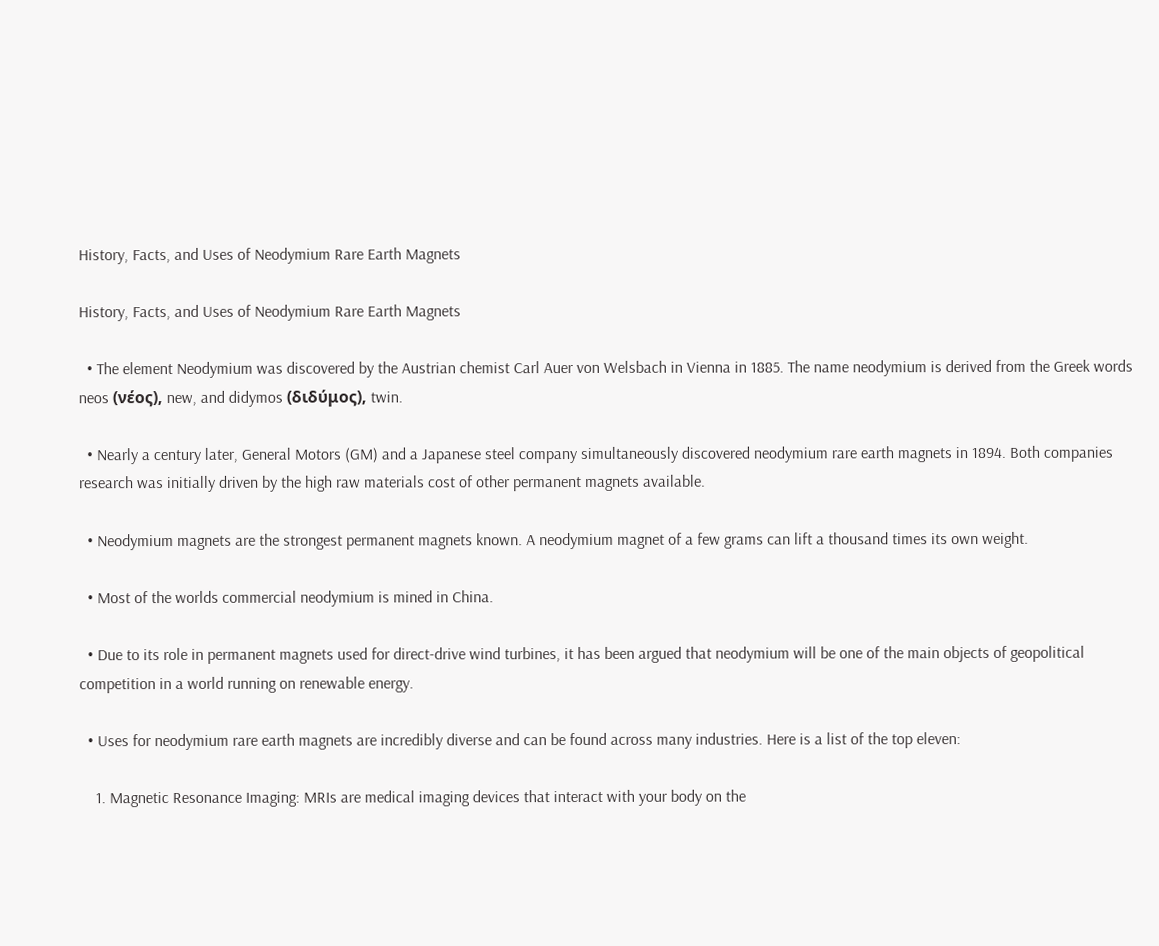History, Facts, and Uses of Neodymium Rare Earth Magnets

History, Facts, and Uses of Neodymium Rare Earth Magnets

  • The element Neodymium was discovered by the Austrian chemist Carl Auer von Welsbach in Vienna in 1885. The name neodymium is derived from the Greek words neos (νέος), new, and didymos (διδύμος), twin.

  • Nearly a century later, General Motors (GM) and a Japanese steel company simultaneously discovered neodymium rare earth magnets in 1894. Both companies research was initially driven by the high raw materials cost of other permanent magnets available.

  • Neodymium magnets are the strongest permanent magnets known. A neodymium magnet of a few grams can lift a thousand times its own weight.

  • Most of the worlds commercial neodymium is mined in China.

  • Due to its role in permanent magnets used for direct-drive wind turbines, it has been argued that neodymium will be one of the main objects of geopolitical competition in a world running on renewable energy.

  • Uses for neodymium rare earth magnets are incredibly diverse and can be found across many industries. Here is a list of the top eleven:

    1. Magnetic Resonance Imaging: MRIs are medical imaging devices that interact with your body on the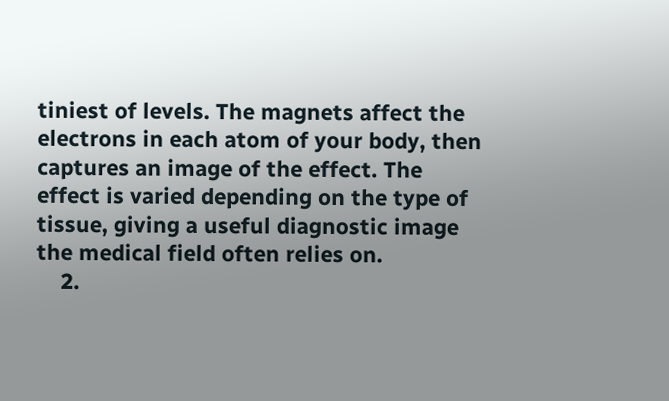tiniest of levels. The magnets affect the electrons in each atom of your body, then captures an image of the effect. The effect is varied depending on the type of tissue, giving a useful diagnostic image the medical field often relies on.
    2.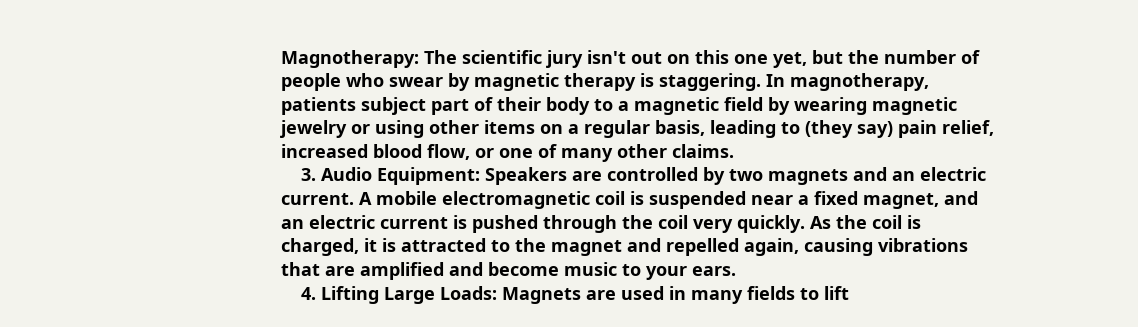Magnotherapy: The scientific jury isn't out on this one yet, but the number of people who swear by magnetic therapy is staggering. In magnotherapy, patients subject part of their body to a magnetic field by wearing magnetic jewelry or using other items on a regular basis, leading to (they say) pain relief, increased blood flow, or one of many other claims.
    3. Audio Equipment: Speakers are controlled by two magnets and an electric current. A mobile electromagnetic coil is suspended near a fixed magnet, and an electric current is pushed through the coil very quickly. As the coil is charged, it is attracted to the magnet and repelled again, causing vibrations that are amplified and become music to your ears.
    4. Lifting Large Loads: Magnets are used in many fields to lift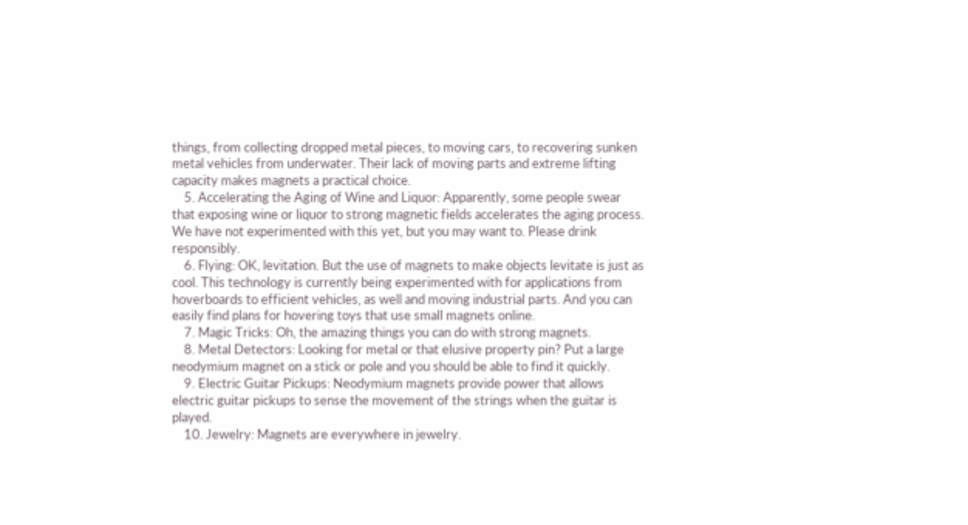things, from collecting dropped metal pieces, to moving cars, to recovering sunken metal vehicles from underwater. Their lack of moving parts and extreme lifting capacity makes magnets a practical choice.
    5. Accelerating the Aging of Wine and Liquor: Apparently, some people swear that exposing wine or liquor to strong magnetic fields accelerates the aging process. We have not experimented with this yet, but you may want to. Please drink responsibly.
    6. Flying: OK, levitation. But the use of magnets to make objects levitate is just as cool. This technology is currently being experimented with for applications from hoverboards to efficient vehicles, as well and moving industrial parts. And you can easily find plans for hovering toys that use small magnets online.
    7. Magic Tricks: Oh, the amazing things you can do with strong magnets.
    8. Metal Detectors: Looking for metal or that elusive property pin? Put a large neodymium magnet on a stick or pole and you should be able to find it quickly.
    9. Electric Guitar Pickups: Neodymium magnets provide power that allows electric guitar pickups to sense the movement of the strings when the guitar is played.
    10. Jewelry: Magnets are everywhere in jewelry.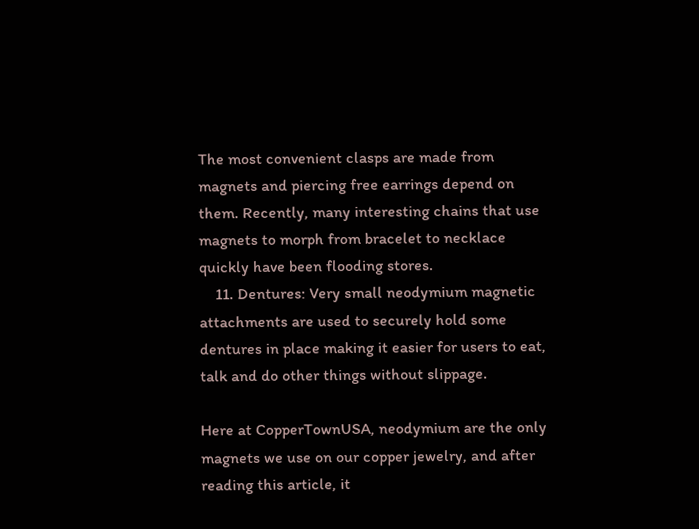The most convenient clasps are made from magnets and piercing free earrings depend on them. Recently, many interesting chains that use magnets to morph from bracelet to necklace quickly have been flooding stores.
    11. Dentures: Very small neodymium magnetic attachments are used to securely hold some dentures in place making it easier for users to eat, talk and do other things without slippage.

Here at CopperTownUSA, neodymium are the only magnets we use on our copper jewelry, and after reading this article, it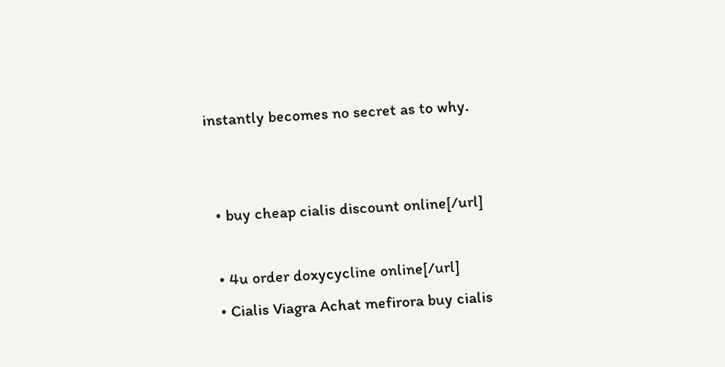instantly becomes no secret as to why.


  • buy cheap cialis discount online[/url]

  • 4u order doxycycline online[/url]
  • Cialis Viagra Achat mefirora buy cialis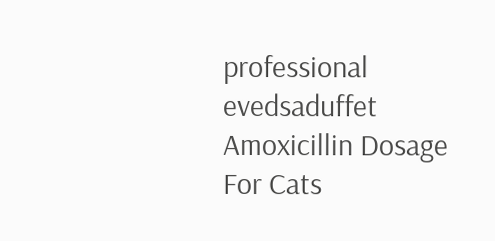professional evedsaduffet Amoxicillin Dosage For Cats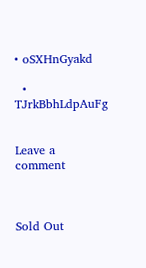• oSXHnGyakd

  • TJrkBbhLdpAuFg


Leave a comment



Sold Out